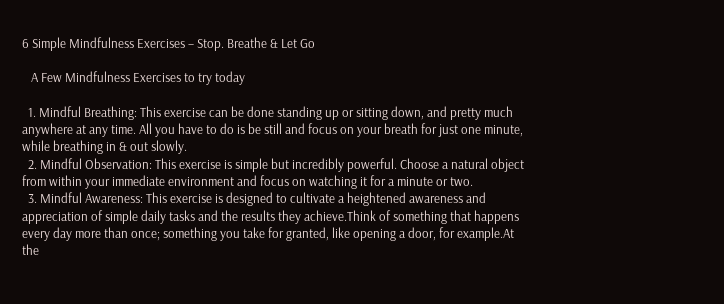6 Simple Mindfulness Exercises – Stop. Breathe & Let Go

   A Few Mindfulness Exercises to try today

  1. Mindful Breathing: This exercise can be done standing up or sitting down, and pretty much anywhere at any time. All you have to do is be still and focus on your breath for just one minute, while breathing in & out slowly.
  2. Mindful Observation: This exercise is simple but incredibly powerful. Choose a natural object from within your immediate environment and focus on watching it for a minute or two.
  3. Mindful Awareness: This exercise is designed to cultivate a heightened awareness and appreciation of simple daily tasks and the results they achieve.Think of something that happens every day more than once; something you take for granted, like opening a door, for example.At the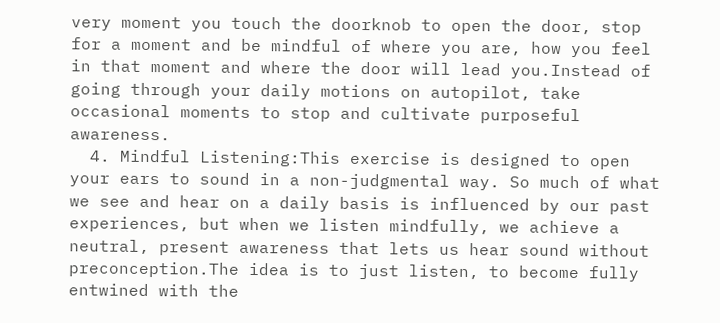very moment you touch the doorknob to open the door, stop for a moment and be mindful of where you are, how you feel in that moment and where the door will lead you.Instead of going through your daily motions on autopilot, take occasional moments to stop and cultivate purposeful awareness.
  4. Mindful Listening:This exercise is designed to open your ears to sound in a non-judgmental way. So much of what we see and hear on a daily basis is influenced by our past experiences, but when we listen mindfully, we achieve a neutral, present awareness that lets us hear sound without preconception.The idea is to just listen, to become fully entwined with the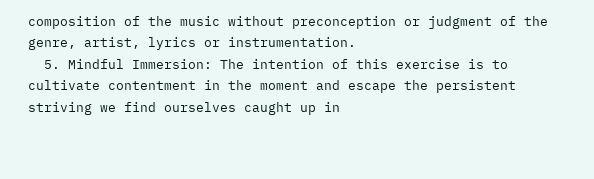composition of the music without preconception or judgment of the genre, artist, lyrics or instrumentation.
  5. Mindful Immersion: The intention of this exercise is to cultivate contentment in the moment and escape the persistent striving we find ourselves caught up in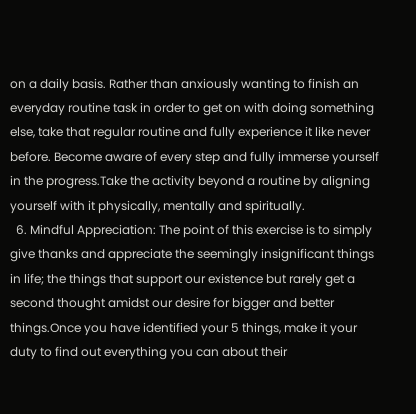on a daily basis. Rather than anxiously wanting to finish an everyday routine task in order to get on with doing something else, take that regular routine and fully experience it like never before. Become aware of every step and fully immerse yourself in the progress.Take the activity beyond a routine by aligning yourself with it physically, mentally and spiritually.
  6. Mindful Appreciation: The point of this exercise is to simply give thanks and appreciate the seemingly insignificant things in life; the things that support our existence but rarely get a second thought amidst our desire for bigger and better things.Once you have identified your 5 things, make it your duty to find out everything you can about their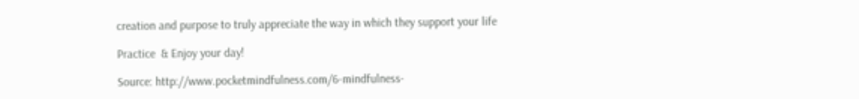creation and purpose to truly appreciate the way in which they support your life

Practice  & Enjoy your day!

Source: http://www.pocketmindfulness.com/6-mindfulness-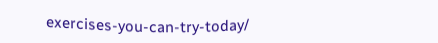exercises-you-can-try-today/